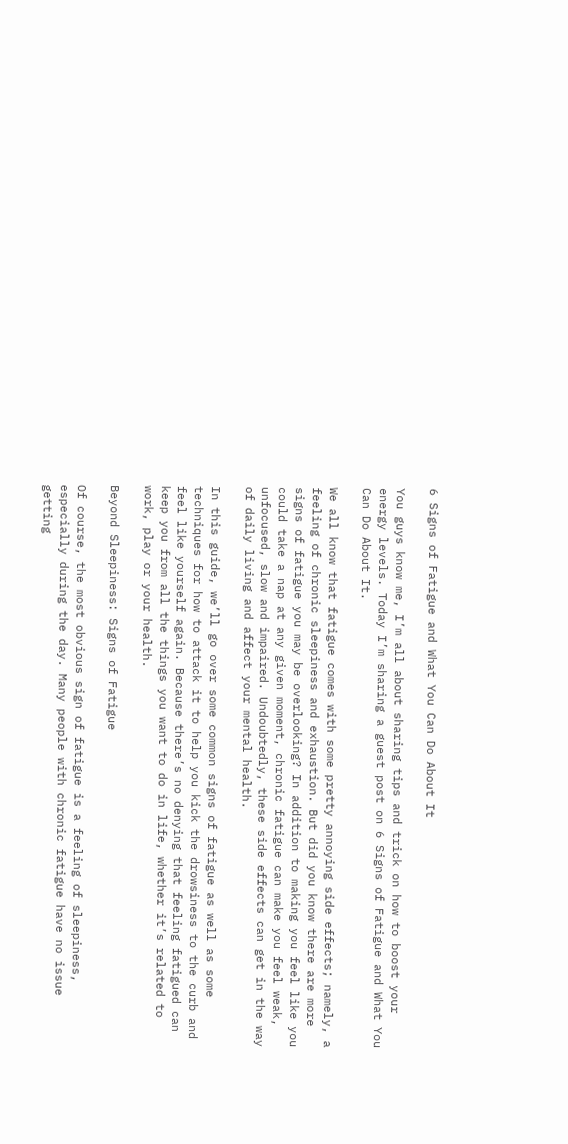6 Signs of Fatigue and What You Can Do About It

You guys know me, I’m all about sharing tips and trick on how to boost your energy levels. Today I’m sharing a guest post on 6 Signs of Fatigue and What You Can Do About It.

We all know that fatigue comes with some pretty annoying side effects; namely, a feeling of chronic sleepiness and exhaustion. But did you know there are more signs of fatigue you may be overlooking? In addition to making you feel like you could take a nap at any given moment, chronic fatigue can make you feel weak, unfocused, slow and impaired. Undoubtedly, these side effects can get in the way of daily living and affect your mental health.

In this guide, we’ll go over some common signs of fatigue as well as some techniques for how to attack it to help you kick the drowsiness to the curb and feel like yourself again. Because there’s no denying that feeling fatigued can keep you from all the things you want to do in life, whether it’s related to work, play or your health.

Beyond Sleepiness: Signs of Fatigue

Of course, the most obvious sign of fatigue is a feeling of sleepiness, especially during the day. Many people with chronic fatigue have no issue getting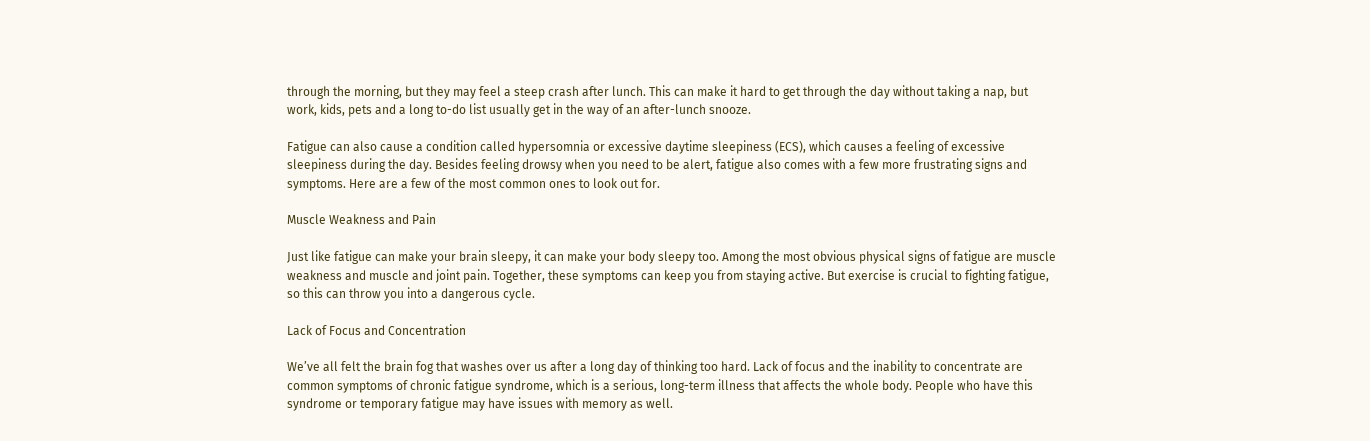through the morning, but they may feel a steep crash after lunch. This can make it hard to get through the day without taking a nap, but work, kids, pets and a long to-do list usually get in the way of an after-lunch snooze.

Fatigue can also cause a condition called hypersomnia or excessive daytime sleepiness (ECS), which causes a feeling of excessive sleepiness during the day. Besides feeling drowsy when you need to be alert, fatigue also comes with a few more frustrating signs and symptoms. Here are a few of the most common ones to look out for.

Muscle Weakness and Pain

Just like fatigue can make your brain sleepy, it can make your body sleepy too. Among the most obvious physical signs of fatigue are muscle weakness and muscle and joint pain. Together, these symptoms can keep you from staying active. But exercise is crucial to fighting fatigue, so this can throw you into a dangerous cycle.

Lack of Focus and Concentration

We’ve all felt the brain fog that washes over us after a long day of thinking too hard. Lack of focus and the inability to concentrate are common symptoms of chronic fatigue syndrome, which is a serious, long-term illness that affects the whole body. People who have this syndrome or temporary fatigue may have issues with memory as well.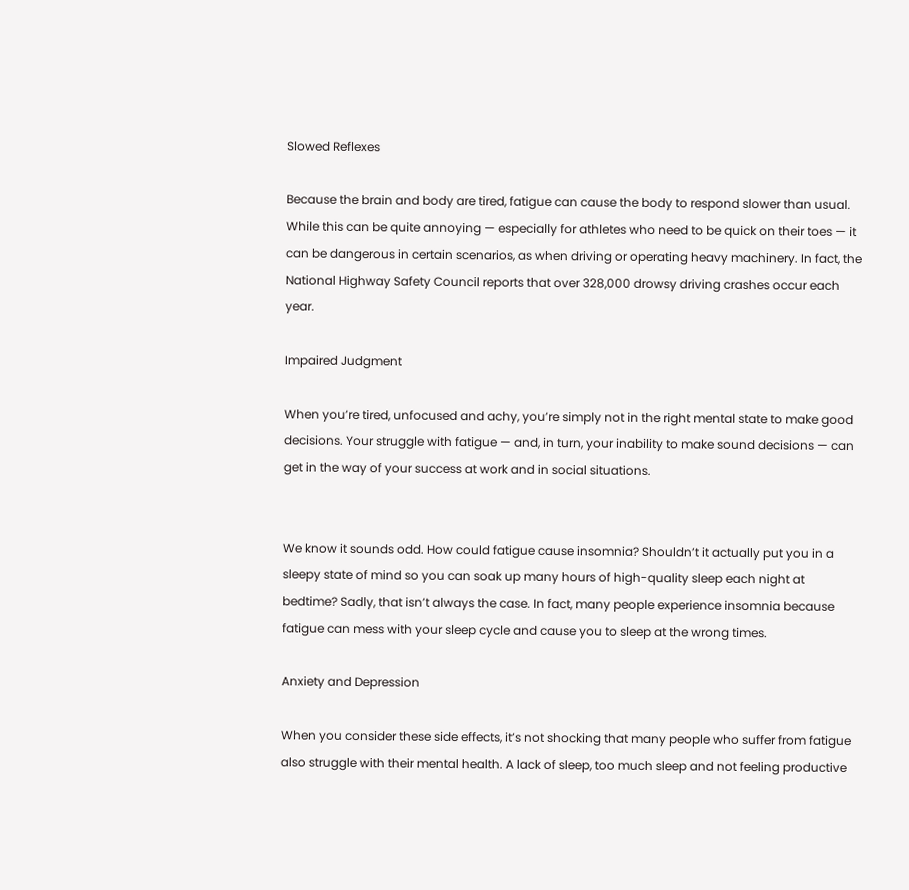Slowed Reflexes

Because the brain and body are tired, fatigue can cause the body to respond slower than usual. While this can be quite annoying — especially for athletes who need to be quick on their toes — it can be dangerous in certain scenarios, as when driving or operating heavy machinery. In fact, the National Highway Safety Council reports that over 328,000 drowsy driving crashes occur each year.

Impaired Judgment

When you’re tired, unfocused and achy, you’re simply not in the right mental state to make good decisions. Your struggle with fatigue — and, in turn, your inability to make sound decisions — can get in the way of your success at work and in social situations.


We know it sounds odd. How could fatigue cause insomnia? Shouldn’t it actually put you in a sleepy state of mind so you can soak up many hours of high-quality sleep each night at bedtime? Sadly, that isn’t always the case. In fact, many people experience insomnia because fatigue can mess with your sleep cycle and cause you to sleep at the wrong times.

Anxiety and Depression

When you consider these side effects, it’s not shocking that many people who suffer from fatigue also struggle with their mental health. A lack of sleep, too much sleep and not feeling productive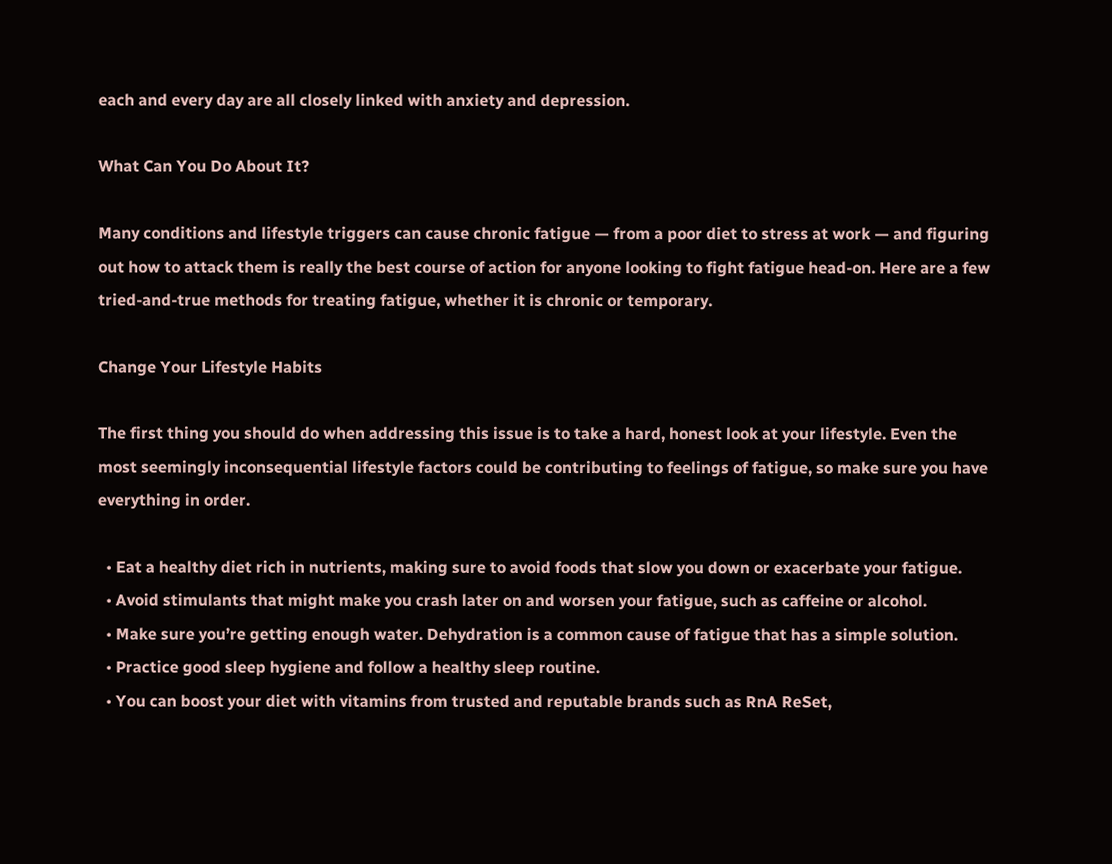each and every day are all closely linked with anxiety and depression.

What Can You Do About It?

Many conditions and lifestyle triggers can cause chronic fatigue — from a poor diet to stress at work — and figuring out how to attack them is really the best course of action for anyone looking to fight fatigue head-on. Here are a few tried-and-true methods for treating fatigue, whether it is chronic or temporary.

Change Your Lifestyle Habits

The first thing you should do when addressing this issue is to take a hard, honest look at your lifestyle. Even the most seemingly inconsequential lifestyle factors could be contributing to feelings of fatigue, so make sure you have everything in order.

  • Eat a healthy diet rich in nutrients, making sure to avoid foods that slow you down or exacerbate your fatigue.
  • Avoid stimulants that might make you crash later on and worsen your fatigue, such as caffeine or alcohol.
  • Make sure you’re getting enough water. Dehydration is a common cause of fatigue that has a simple solution.
  • Practice good sleep hygiene and follow a healthy sleep routine.
  • You can boost your diet with vitamins from trusted and reputable brands such as RnA ReSet,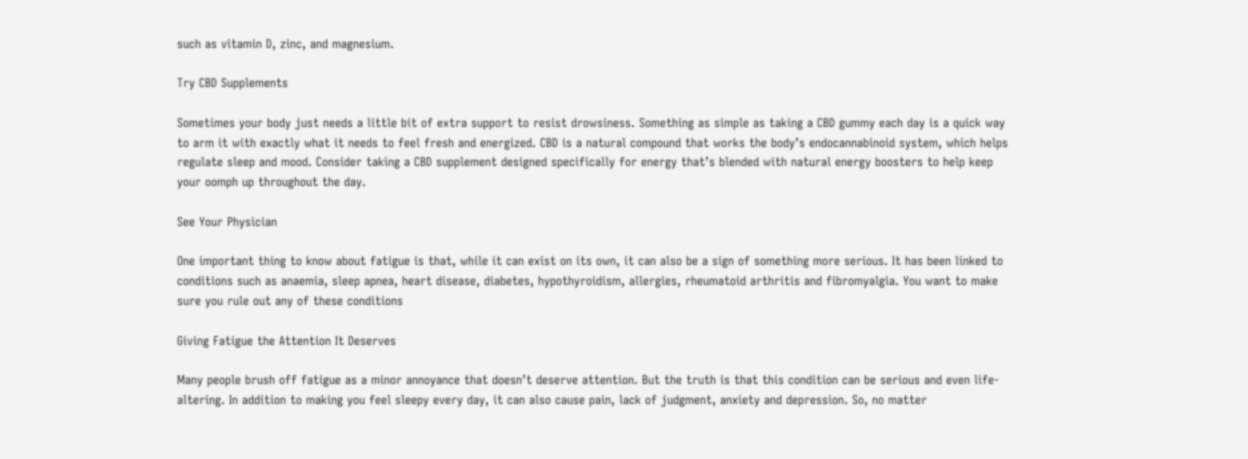such as vitamin D, zinc, and magnesium.

Try CBD Supplements

Sometimes your body just needs a little bit of extra support to resist drowsiness. Something as simple as taking a CBD gummy each day is a quick way to arm it with exactly what it needs to feel fresh and energized. CBD is a natural compound that works the body’s endocannabinoid system, which helps regulate sleep and mood. Consider taking a CBD supplement designed specifically for energy that’s blended with natural energy boosters to help keep your oomph up throughout the day.

See Your Physician

One important thing to know about fatigue is that, while it can exist on its own, it can also be a sign of something more serious. It has been linked to conditions such as anaemia, sleep apnea, heart disease, diabetes, hypothyroidism, allergies, rheumatoid arthritis and fibromyalgia. You want to make sure you rule out any of these conditions

Giving Fatigue the Attention It Deserves

Many people brush off fatigue as a minor annoyance that doesn’t deserve attention. But the truth is that this condition can be serious and even life-altering. In addition to making you feel sleepy every day, it can also cause pain, lack of judgment, anxiety and depression. So, no matter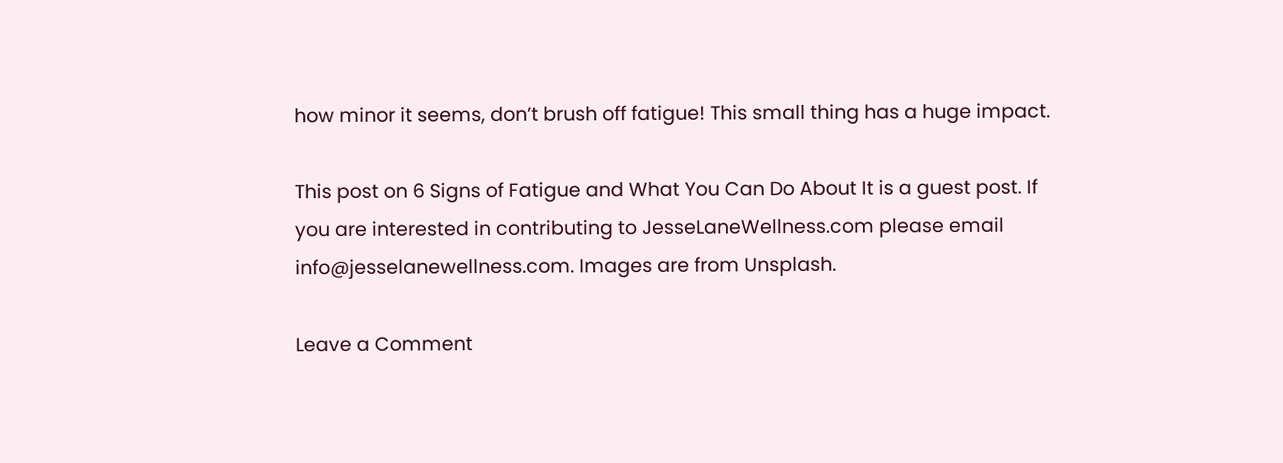how minor it seems, don’t brush off fatigue! This small thing has a huge impact.

This post on 6 Signs of Fatigue and What You Can Do About It is a guest post. If you are interested in contributing to JesseLaneWellness.com please email info@jesselanewellness.com. Images are from Unsplash.

Leave a Comment